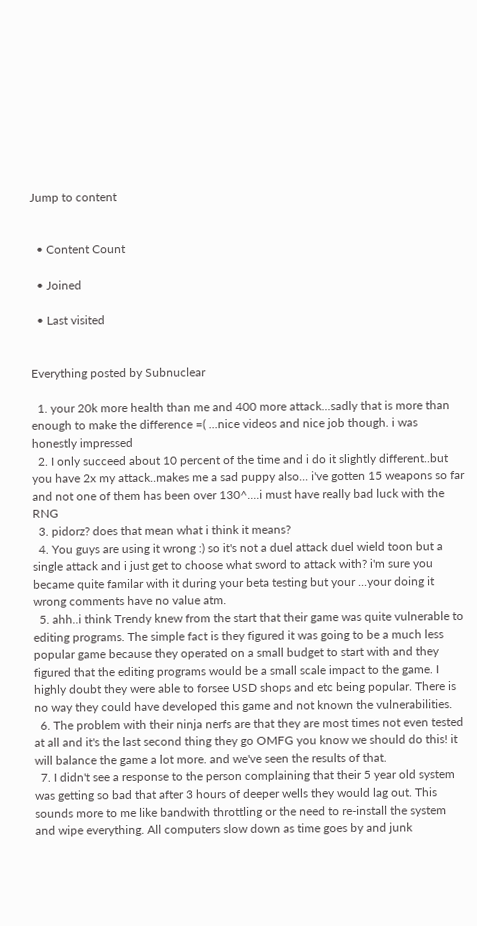Jump to content


  • Content Count

  • Joined

  • Last visited


Everything posted by Subnuclear

  1. your 20k more health than me and 400 more attack...sadly that is more than enough to make the difference =( ...nice videos and nice job though. i was honestly impressed
  2. I only succeed about 10 percent of the time and i do it slightly different..but you have 2x my attack..makes me a sad puppy also... i've gotten 15 weapons so far and not one of them has been over 130^....i must have really bad luck with the RNG
  3. pidorz? does that mean what i think it means?
  4. You guys are using it wrong :) so it's not a duel attack duel wield toon but a single attack and i just get to choose what sword to attack with? i'm sure you became quite familar with it during your beta testing but your ...your doing it wrong comments have no value atm.
  5. ahh..i think Trendy knew from the start that their game was quite vulnerable to editing programs. The simple fact is they figured it was going to be a much less popular game because they operated on a small budget to start with and they figured that the editing programs would be a small scale impact to the game. I highly doubt they were able to forsee USD shops and etc being popular. There is no way they could have developed this game and not known the vulnerabilities.
  6. The problem with their ninja nerfs are that they are most times not even tested at all and it's the last second thing they go OMFG you know we should do this! it will balance the game a lot more. and we've seen the results of that.
  7. I didn't see a response to the person complaining that their 5 year old system was getting so bad that after 3 hours of deeper wells they would lag out. This sounds more to me like bandwith throttling or the need to re-install the system and wipe everything. All computers slow down as time goes by and junk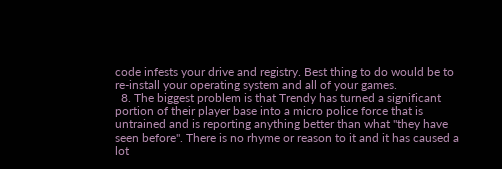code infests your drive and registry. Best thing to do would be to re-install your operating system and all of your games.
  8. The biggest problem is that Trendy has turned a significant portion of their player base into a micro police force that is untrained and is reporting anything better than what "they have seen before". There is no rhyme or reason to it and it has caused a lot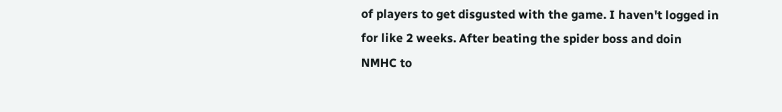of players to get disgusted with the game. I haven't logged in for like 2 weeks. After beating the spider boss and doin NMHC to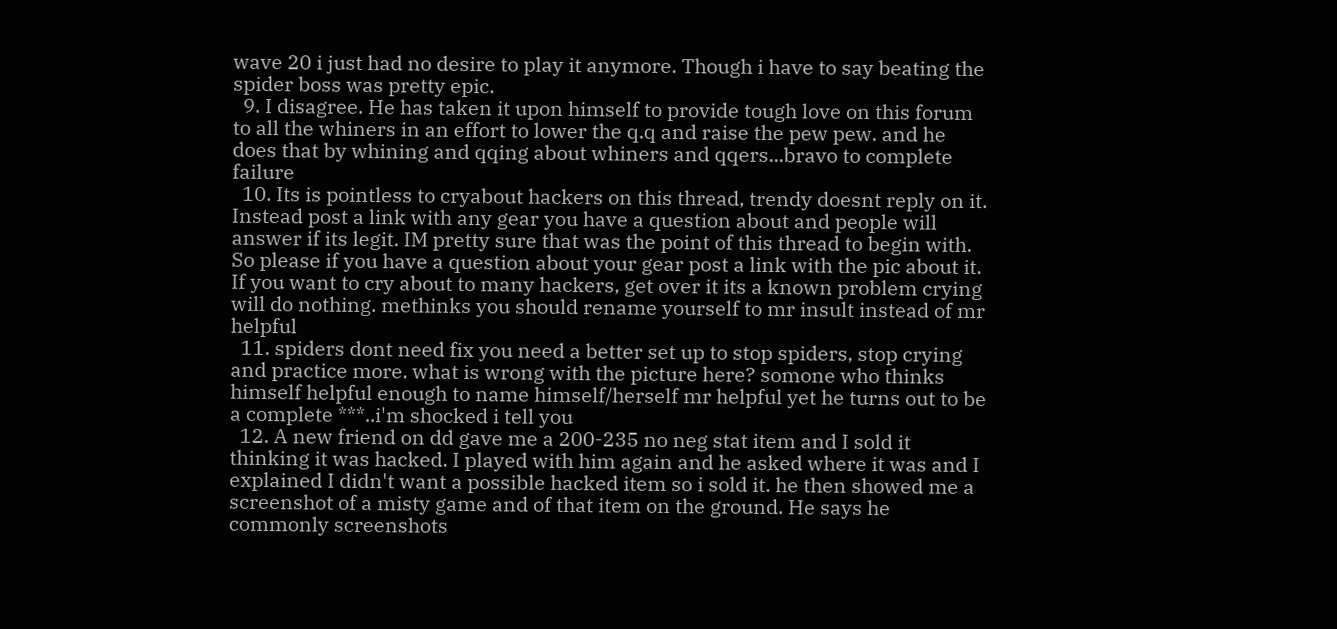wave 20 i just had no desire to play it anymore. Though i have to say beating the spider boss was pretty epic.
  9. I disagree. He has taken it upon himself to provide tough love on this forum to all the whiners in an effort to lower the q.q and raise the pew pew. and he does that by whining and qqing about whiners and qqers...bravo to complete failure
  10. Its is pointless to cryabout hackers on this thread, trendy doesnt reply on it. Instead post a link with any gear you have a question about and people will answer if its legit. IM pretty sure that was the point of this thread to begin with. So please if you have a question about your gear post a link with the pic about it. If you want to cry about to many hackers, get over it its a known problem crying will do nothing. methinks you should rename yourself to mr insult instead of mr helpful
  11. spiders dont need fix you need a better set up to stop spiders, stop crying and practice more. what is wrong with the picture here? somone who thinks himself helpful enough to name himself/herself mr helpful yet he turns out to be a complete ***..i'm shocked i tell you
  12. A new friend on dd gave me a 200-235 no neg stat item and I sold it thinking it was hacked. I played with him again and he asked where it was and I explained I didn't want a possible hacked item so i sold it. he then showed me a screenshot of a misty game and of that item on the ground. He says he commonly screenshots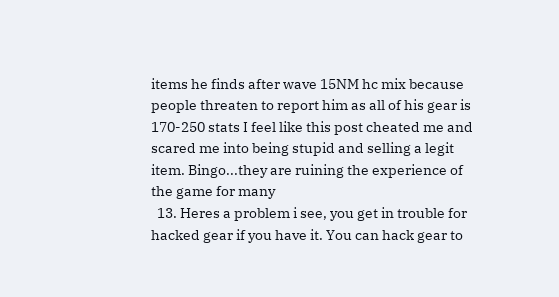items he finds after wave 15NM hc mix because people threaten to report him as all of his gear is 170-250 stats I feel like this post cheated me and scared me into being stupid and selling a legit item. Bingo...they are ruining the experience of the game for many
  13. Heres a problem i see, you get in trouble for hacked gear if you have it. You can hack gear to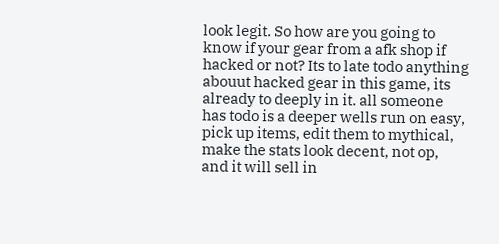look legit. So how are you going to know if your gear from a afk shop if hacked or not? Its to late todo anything abouut hacked gear in this game, its already to deeply in it. all someone has todo is a deeper wells run on easy, pick up items, edit them to mythical, make the stats look decent, not op, and it will sell in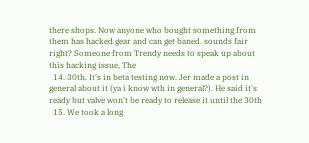there shops. Now anyone who bought something from them has hacked gear and can get baned. sounds fair right? Someone from Trendy needs to speak up about this hacking issue, The
  14. 30th. It's in beta testing now. Jer made a post in general about it (ya i know wth in general?). He said it's ready but valve won't be ready to release it until the 30th
  15. We took a long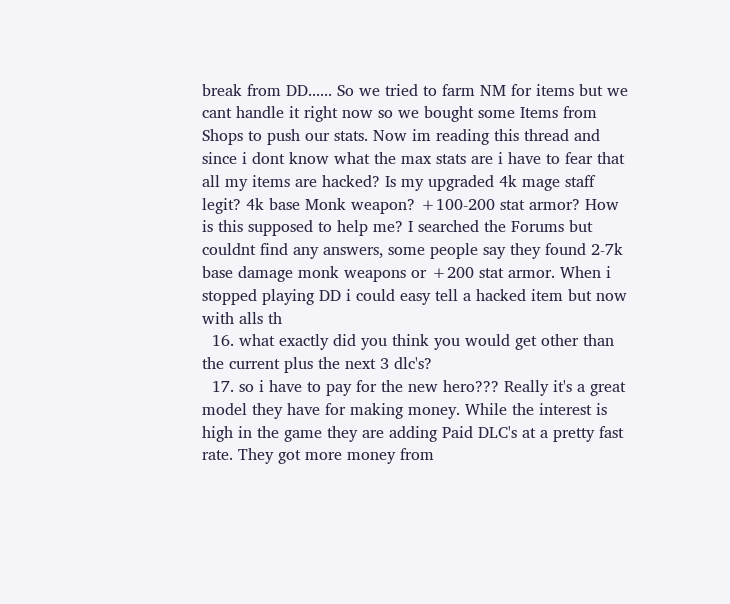break from DD...... So we tried to farm NM for items but we cant handle it right now so we bought some Items from Shops to push our stats. Now im reading this thread and since i dont know what the max stats are i have to fear that all my items are hacked? Is my upgraded 4k mage staff legit? 4k base Monk weapon? +100-200 stat armor? How is this supposed to help me? I searched the Forums but couldnt find any answers, some people say they found 2-7k base damage monk weapons or +200 stat armor. When i stopped playing DD i could easy tell a hacked item but now with alls th
  16. what exactly did you think you would get other than the current plus the next 3 dlc's?
  17. so i have to pay for the new hero??? Really it's a great model they have for making money. While the interest is high in the game they are adding Paid DLC's at a pretty fast rate. They got more money from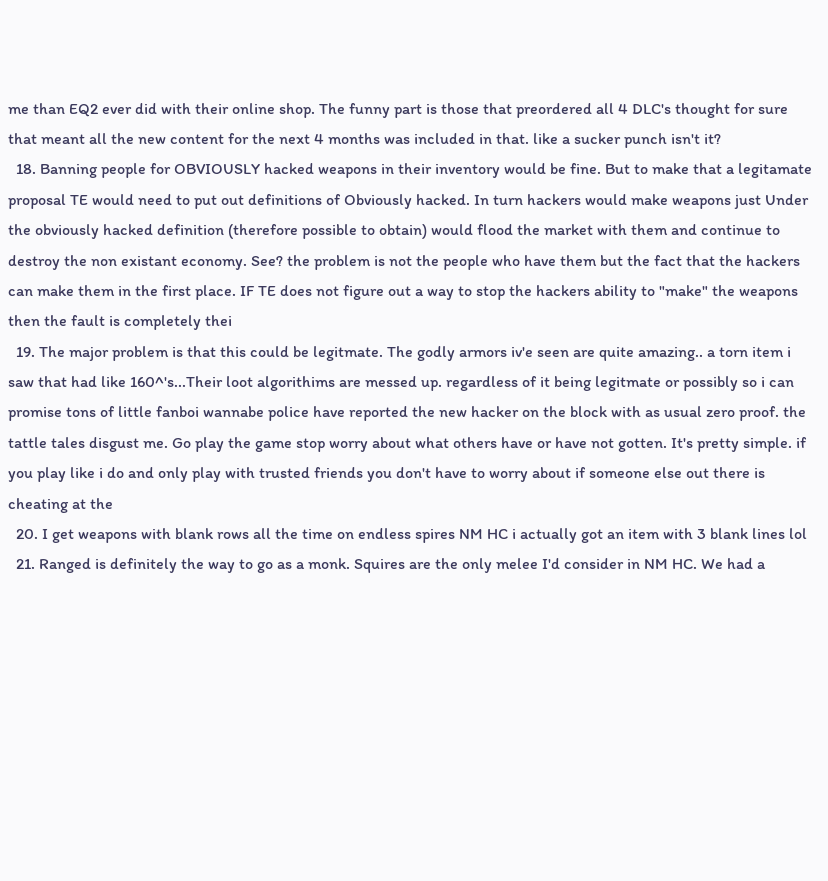me than EQ2 ever did with their online shop. The funny part is those that preordered all 4 DLC's thought for sure that meant all the new content for the next 4 months was included in that. like a sucker punch isn't it?
  18. Banning people for OBVIOUSLY hacked weapons in their inventory would be fine. But to make that a legitamate proposal TE would need to put out definitions of Obviously hacked. In turn hackers would make weapons just Under the obviously hacked definition (therefore possible to obtain) would flood the market with them and continue to destroy the non existant economy. See? the problem is not the people who have them but the fact that the hackers can make them in the first place. IF TE does not figure out a way to stop the hackers ability to "make" the weapons then the fault is completely thei
  19. The major problem is that this could be legitmate. The godly armors iv'e seen are quite amazing.. a torn item i saw that had like 160^'s...Their loot algorithims are messed up. regardless of it being legitmate or possibly so i can promise tons of little fanboi wannabe police have reported the new hacker on the block with as usual zero proof. the tattle tales disgust me. Go play the game stop worry about what others have or have not gotten. It's pretty simple. if you play like i do and only play with trusted friends you don't have to worry about if someone else out there is cheating at the
  20. I get weapons with blank rows all the time on endless spires NM HC i actually got an item with 3 blank lines lol
  21. Ranged is definitely the way to go as a monk. Squires are the only melee I'd consider in NM HC. We had a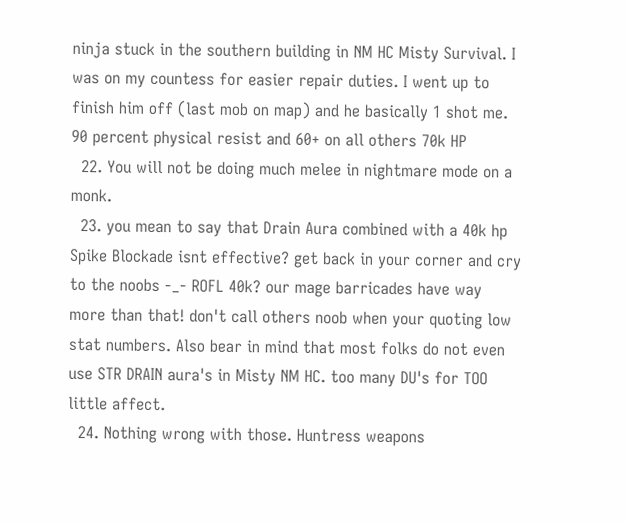ninja stuck in the southern building in NM HC Misty Survival. I was on my countess for easier repair duties. I went up to finish him off (last mob on map) and he basically 1 shot me. 90 percent physical resist and 60+ on all others 70k HP
  22. You will not be doing much melee in nightmare mode on a monk.
  23. you mean to say that Drain Aura combined with a 40k hp Spike Blockade isnt effective? get back in your corner and cry to the noobs -_- ROFL 40k? our mage barricades have way more than that! don't call others noob when your quoting low stat numbers. Also bear in mind that most folks do not even use STR DRAIN aura's in Misty NM HC. too many DU's for TOO little affect.
  24. Nothing wrong with those. Huntress weapons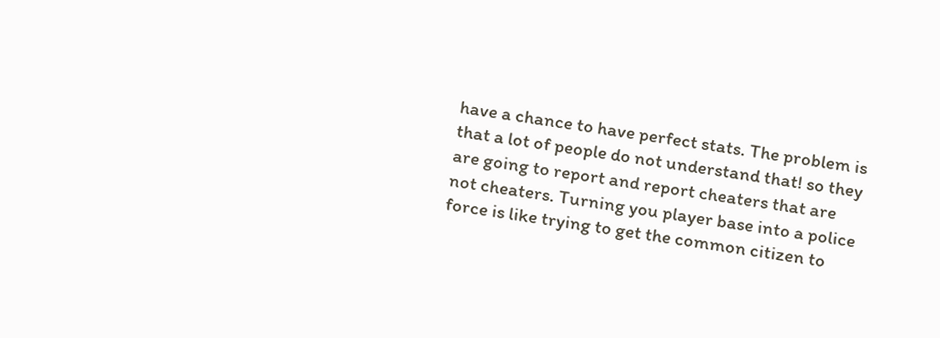have a chance to have perfect stats. The problem is that a lot of people do not understand that! so they are going to report and report cheaters that are not cheaters. Turning you player base into a police force is like trying to get the common citizen to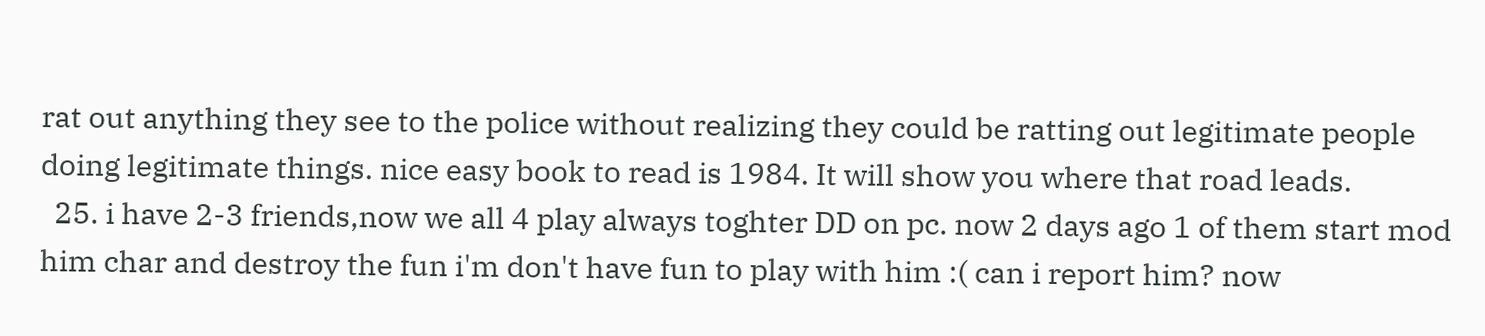rat out anything they see to the police without realizing they could be ratting out legitimate people doing legitimate things. nice easy book to read is 1984. It will show you where that road leads.
  25. i have 2-3 friends,now we all 4 play always toghter DD on pc. now 2 days ago 1 of them start mod him char and destroy the fun i'm don't have fun to play with him :( can i report him? now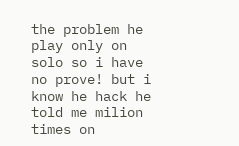the problem he play only on solo so i have no prove! but i know he hack he told me milion times on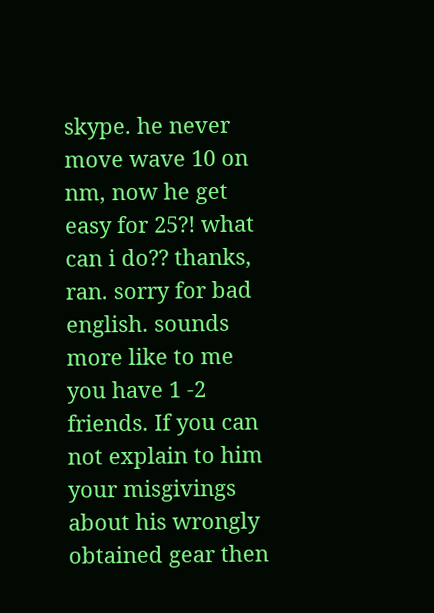skype. he never move wave 10 on nm, now he get easy for 25?! what can i do?? thanks, ran. sorry for bad english. sounds more like to me you have 1 -2 friends. If you can not explain to him your misgivings about his wrongly obtained gear then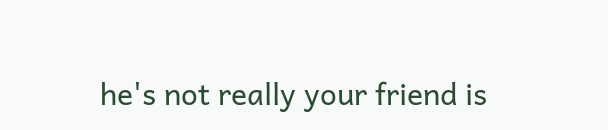he's not really your friend is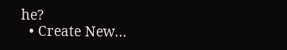he?
  • Create New...